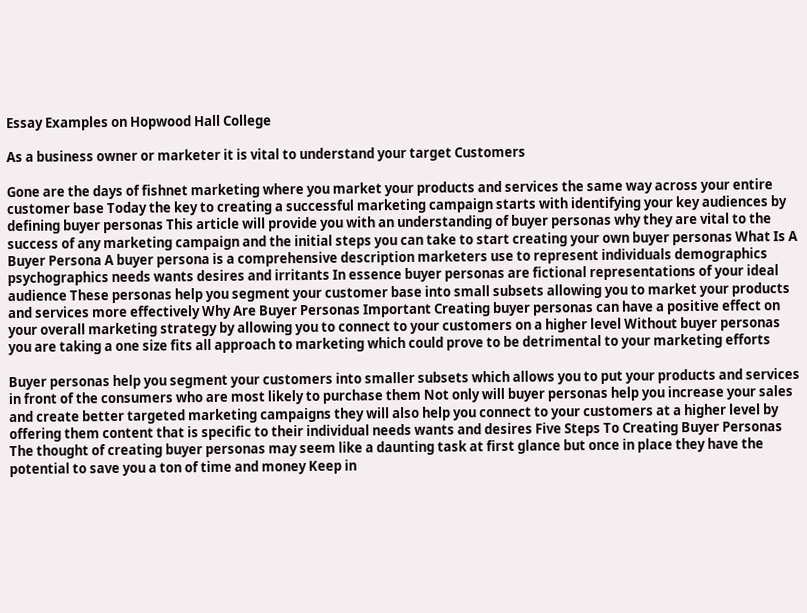Essay Examples on Hopwood Hall College

As a business owner or marketer it is vital to understand your target Customers

Gone are the days of fishnet marketing where you market your products and services the same way across your entire customer base Today the key to creating a successful marketing campaign starts with identifying your key audiences by defining buyer personas This article will provide you with an understanding of buyer personas why they are vital to the success of any marketing campaign and the initial steps you can take to start creating your own buyer personas What Is A Buyer Persona A buyer persona is a comprehensive description marketers use to represent individuals demographics psychographics needs wants desires and irritants In essence buyer personas are fictional representations of your ideal audience These personas help you segment your customer base into small subsets allowing you to market your products and services more effectively Why Are Buyer Personas Important Creating buyer personas can have a positive effect on your overall marketing strategy by allowing you to connect to your customers on a higher level Without buyer personas you are taking a one size fits all approach to marketing which could prove to be detrimental to your marketing efforts

Buyer personas help you segment your customers into smaller subsets which allows you to put your products and services in front of the consumers who are most likely to purchase them Not only will buyer personas help you increase your sales and create better targeted marketing campaigns they will also help you connect to your customers at a higher level by offering them content that is specific to their individual needs wants and desires Five Steps To Creating Buyer Personas The thought of creating buyer personas may seem like a daunting task at first glance but once in place they have the potential to save you a ton of time and money Keep in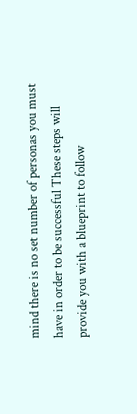mind there is no set number of personas you must have in order to be successful These steps will provide you with a blueprint to follow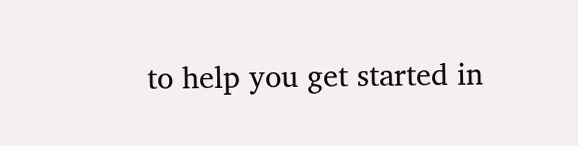to help you get started in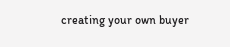creating your own buyer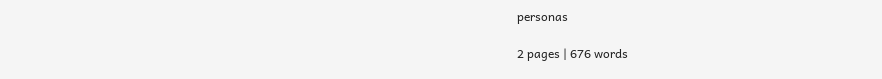personas

2 pages | 676 words